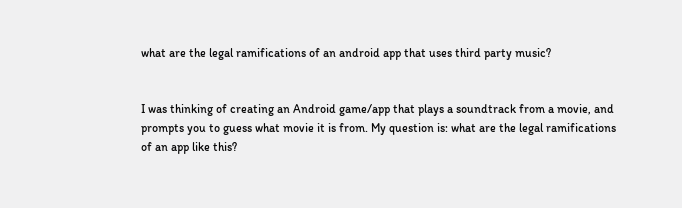what are the legal ramifications of an android app that uses third party music?


I was thinking of creating an Android game/app that plays a soundtrack from a movie, and prompts you to guess what movie it is from. My question is: what are the legal ramifications of an app like this?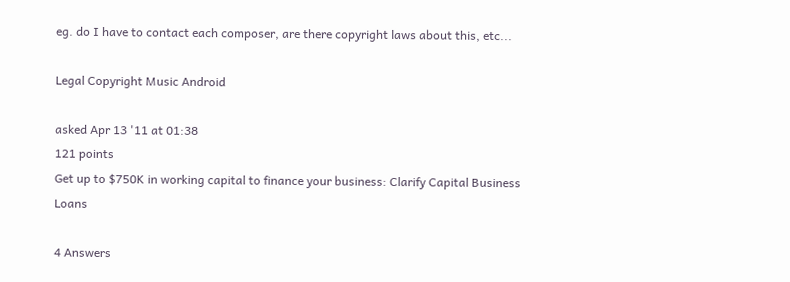eg. do I have to contact each composer, are there copyright laws about this, etc...

Legal Copyright Music Android

asked Apr 13 '11 at 01:38
121 points
Get up to $750K in working capital to finance your business: Clarify Capital Business Loans

4 Answers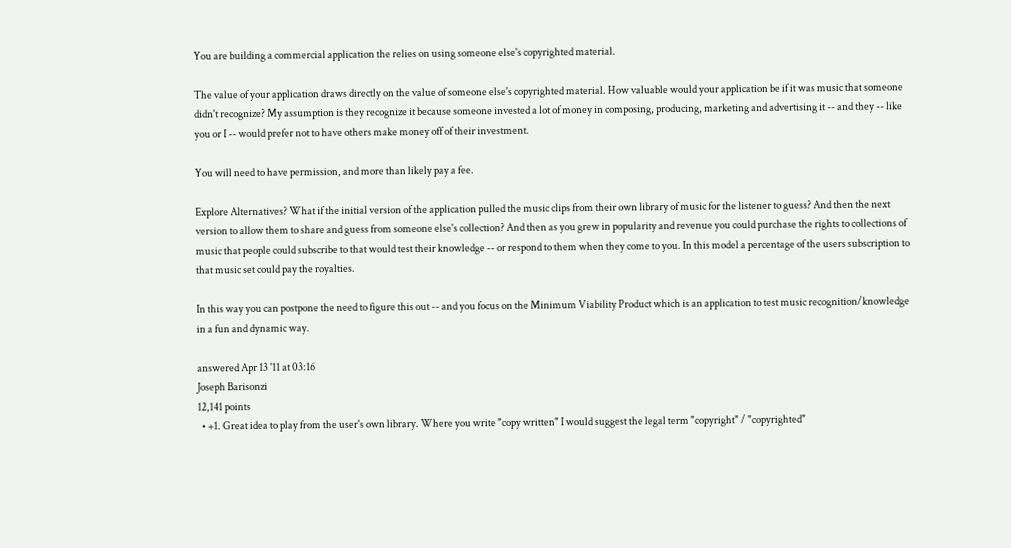You are building a commercial application the relies on using someone else's copyrighted material.

The value of your application draws directly on the value of someone else's copyrighted material. How valuable would your application be if it was music that someone didn't recognize? My assumption is they recognize it because someone invested a lot of money in composing, producing, marketing and advertising it -- and they -- like you or I -- would prefer not to have others make money off of their investment.

You will need to have permission, and more than likely pay a fee.

Explore Alternatives? What if the initial version of the application pulled the music clips from their own library of music for the listener to guess? And then the next version to allow them to share and guess from someone else's collection? And then as you grew in popularity and revenue you could purchase the rights to collections of music that people could subscribe to that would test their knowledge -- or respond to them when they come to you. In this model a percentage of the users subscription to that music set could pay the royalties.

In this way you can postpone the need to figure this out -- and you focus on the Minimum Viability Product which is an application to test music recognition/knowledge in a fun and dynamic way.

answered Apr 13 '11 at 03:16
Joseph Barisonzi
12,141 points
  • +1. Great idea to play from the user's own library. Where you write "copy written" I would suggest the legal term "copyright" / "copyrighted"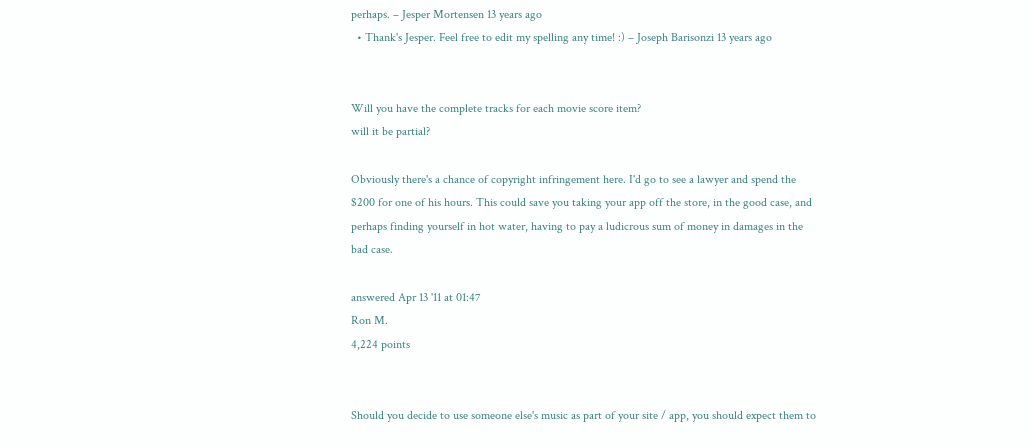perhaps. – Jesper Mortensen 13 years ago
  • Thank's Jesper. Feel free to edit my spelling any time! :) – Joseph Barisonzi 13 years ago


Will you have the complete tracks for each movie score item?
will it be partial?

Obviously there's a chance of copyright infringement here. I'd go to see a lawyer and spend the $200 for one of his hours. This could save you taking your app off the store, in the good case, and perhaps finding yourself in hot water, having to pay a ludicrous sum of money in damages in the bad case.

answered Apr 13 '11 at 01:47
Ron M.
4,224 points


Should you decide to use someone else's music as part of your site / app, you should expect them to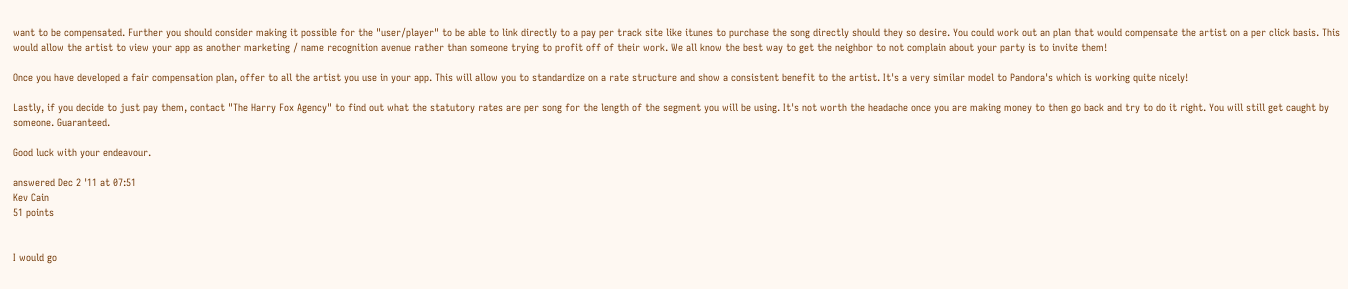want to be compensated. Further you should consider making it possible for the "user/player" to be able to link directly to a pay per track site like itunes to purchase the song directly should they so desire. You could work out an plan that would compensate the artist on a per click basis. This would allow the artist to view your app as another marketing / name recognition avenue rather than someone trying to profit off of their work. We all know the best way to get the neighbor to not complain about your party is to invite them!

Once you have developed a fair compensation plan, offer to all the artist you use in your app. This will allow you to standardize on a rate structure and show a consistent benefit to the artist. It's a very similar model to Pandora's which is working quite nicely!

Lastly, if you decide to just pay them, contact "The Harry Fox Agency" to find out what the statutory rates are per song for the length of the segment you will be using. It's not worth the headache once you are making money to then go back and try to do it right. You will still get caught by someone. Guaranteed.

Good luck with your endeavour.

answered Dec 2 '11 at 07:51
Kev Cain
51 points


I would go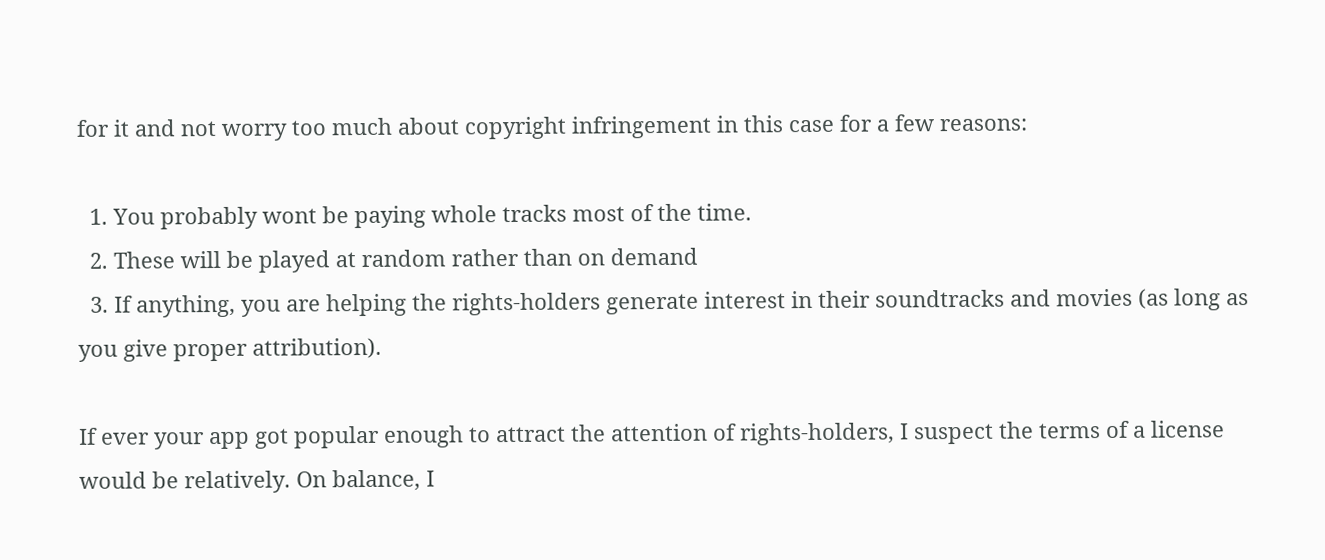for it and not worry too much about copyright infringement in this case for a few reasons:

  1. You probably wont be paying whole tracks most of the time.
  2. These will be played at random rather than on demand
  3. If anything, you are helping the rights-holders generate interest in their soundtracks and movies (as long as you give proper attribution).

If ever your app got popular enough to attract the attention of rights-holders, I suspect the terms of a license would be relatively. On balance, I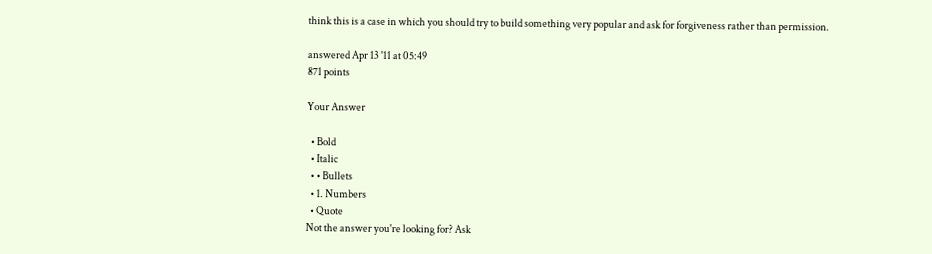think this is a case in which you should try to build something very popular and ask for forgiveness rather than permission.

answered Apr 13 '11 at 05:49
871 points

Your Answer

  • Bold
  • Italic
  • • Bullets
  • 1. Numbers
  • Quote
Not the answer you're looking for? Ask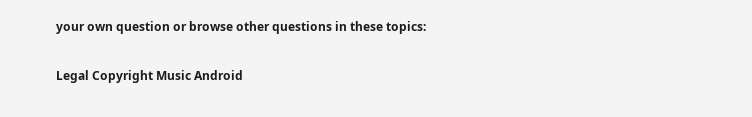your own question or browse other questions in these topics:

Legal Copyright Music Android